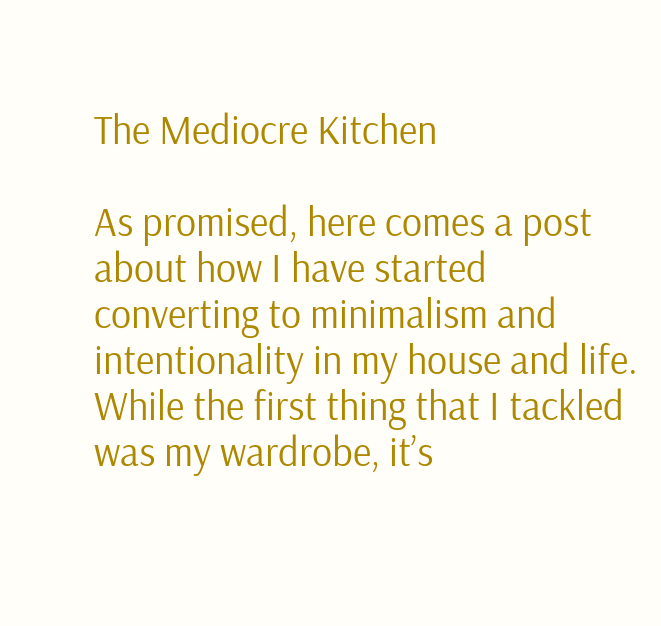The Mediocre Kitchen

As promised, here comes a post about how I have started converting to minimalism and intentionality in my house and life.  While the first thing that I tackled was my wardrobe, it’s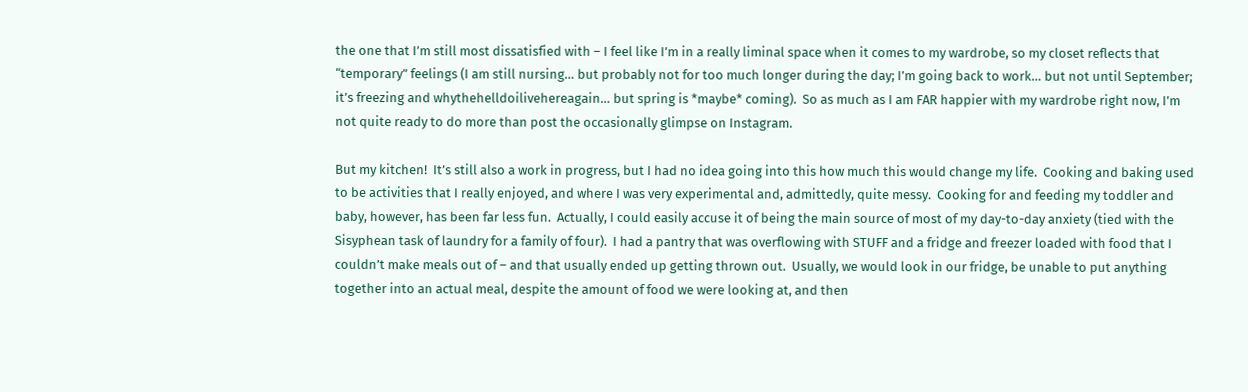the one that I’m still most dissatisfied with – I feel like I’m in a really liminal space when it comes to my wardrobe, so my closet reflects that “temporary” feelings (I am still nursing… but probably not for too much longer during the day; I’m going back to work… but not until September; it’s freezing and whythehelldoilivehereagain… but spring is *maybe* coming).  So as much as I am FAR happier with my wardrobe right now, I’m not quite ready to do more than post the occasionally glimpse on Instagram.

But my kitchen!  It’s still also a work in progress, but I had no idea going into this how much this would change my life.  Cooking and baking used to be activities that I really enjoyed, and where I was very experimental and, admittedly, quite messy.  Cooking for and feeding my toddler and baby, however, has been far less fun.  Actually, I could easily accuse it of being the main source of most of my day-to-day anxiety (tied with the Sisyphean task of laundry for a family of four).  I had a pantry that was overflowing with STUFF and a fridge and freezer loaded with food that I couldn’t make meals out of – and that usually ended up getting thrown out.  Usually, we would look in our fridge, be unable to put anything together into an actual meal, despite the amount of food we were looking at, and then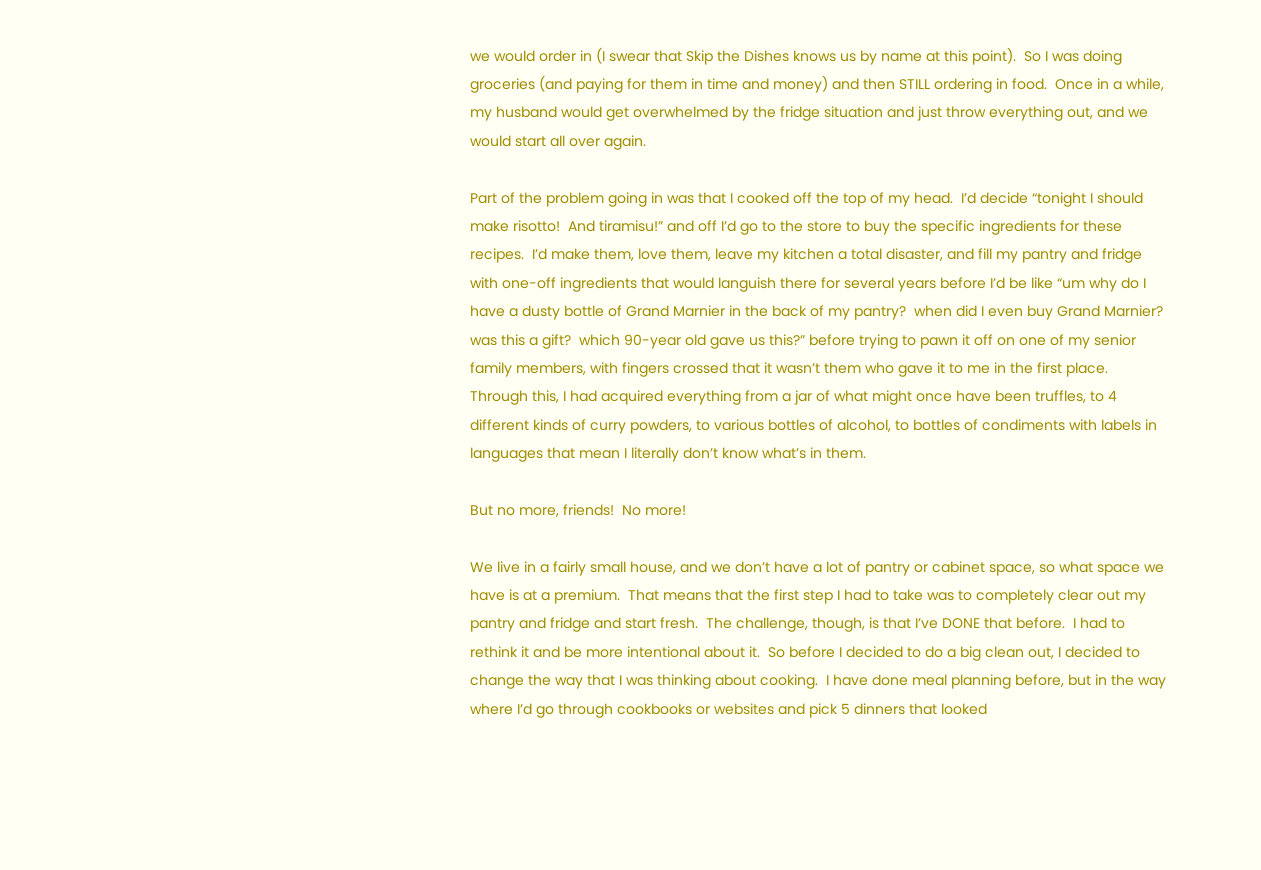we would order in (I swear that Skip the Dishes knows us by name at this point).  So I was doing groceries (and paying for them in time and money) and then STILL ordering in food.  Once in a while, my husband would get overwhelmed by the fridge situation and just throw everything out, and we would start all over again.

Part of the problem going in was that I cooked off the top of my head.  I’d decide “tonight I should make risotto!  And tiramisu!” and off I’d go to the store to buy the specific ingredients for these recipes.  I’d make them, love them, leave my kitchen a total disaster, and fill my pantry and fridge with one-off ingredients that would languish there for several years before I’d be like “um why do I have a dusty bottle of Grand Marnier in the back of my pantry?  when did I even buy Grand Marnier?  was this a gift?  which 90-year old gave us this?” before trying to pawn it off on one of my senior family members, with fingers crossed that it wasn’t them who gave it to me in the first place.  Through this, I had acquired everything from a jar of what might once have been truffles, to 4 different kinds of curry powders, to various bottles of alcohol, to bottles of condiments with labels in languages that mean I literally don’t know what’s in them.

But no more, friends!  No more!

We live in a fairly small house, and we don’t have a lot of pantry or cabinet space, so what space we have is at a premium.  That means that the first step I had to take was to completely clear out my pantry and fridge and start fresh.  The challenge, though, is that I’ve DONE that before.  I had to rethink it and be more intentional about it.  So before I decided to do a big clean out, I decided to change the way that I was thinking about cooking.  I have done meal planning before, but in the way where I’d go through cookbooks or websites and pick 5 dinners that looked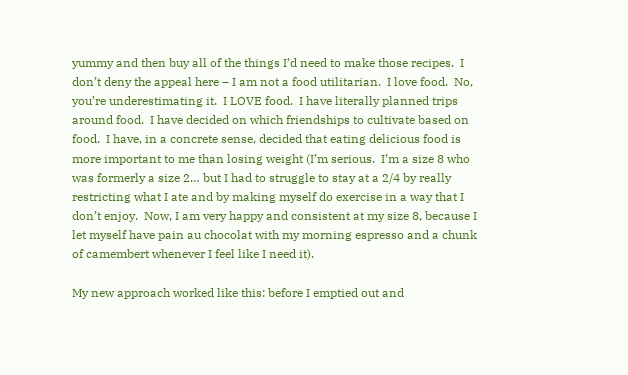yummy and then buy all of the things I’d need to make those recipes.  I don’t deny the appeal here – I am not a food utilitarian.  I love food.  No, you’re underestimating it.  I LOVE food.  I have literally planned trips around food.  I have decided on which friendships to cultivate based on food.  I have, in a concrete sense, decided that eating delicious food is more important to me than losing weight (I’m serious.  I’m a size 8 who was formerly a size 2… but I had to struggle to stay at a 2/4 by really restricting what I ate and by making myself do exercise in a way that I don’t enjoy.  Now, I am very happy and consistent at my size 8, because I let myself have pain au chocolat with my morning espresso and a chunk of camembert whenever I feel like I need it).

My new approach worked like this: before I emptied out and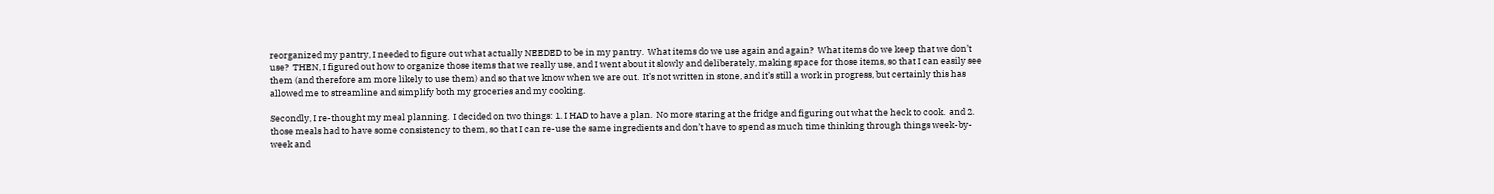reorganized my pantry, I needed to figure out what actually NEEDED to be in my pantry.  What items do we use again and again?  What items do we keep that we don’t use?  THEN, I figured out how to organize those items that we really use, and I went about it slowly and deliberately, making space for those items, so that I can easily see them (and therefore am more likely to use them) and so that we know when we are out.  It’s not written in stone, and it’s still a work in progress, but certainly this has allowed me to streamline and simplify both my groceries and my cooking.

Secondly, I re-thought my meal planning.  I decided on two things: 1. I HAD to have a plan.  No more staring at the fridge and figuring out what the heck to cook.  and 2. those meals had to have some consistency to them, so that I can re-use the same ingredients and don’t have to spend as much time thinking through things week-by-week and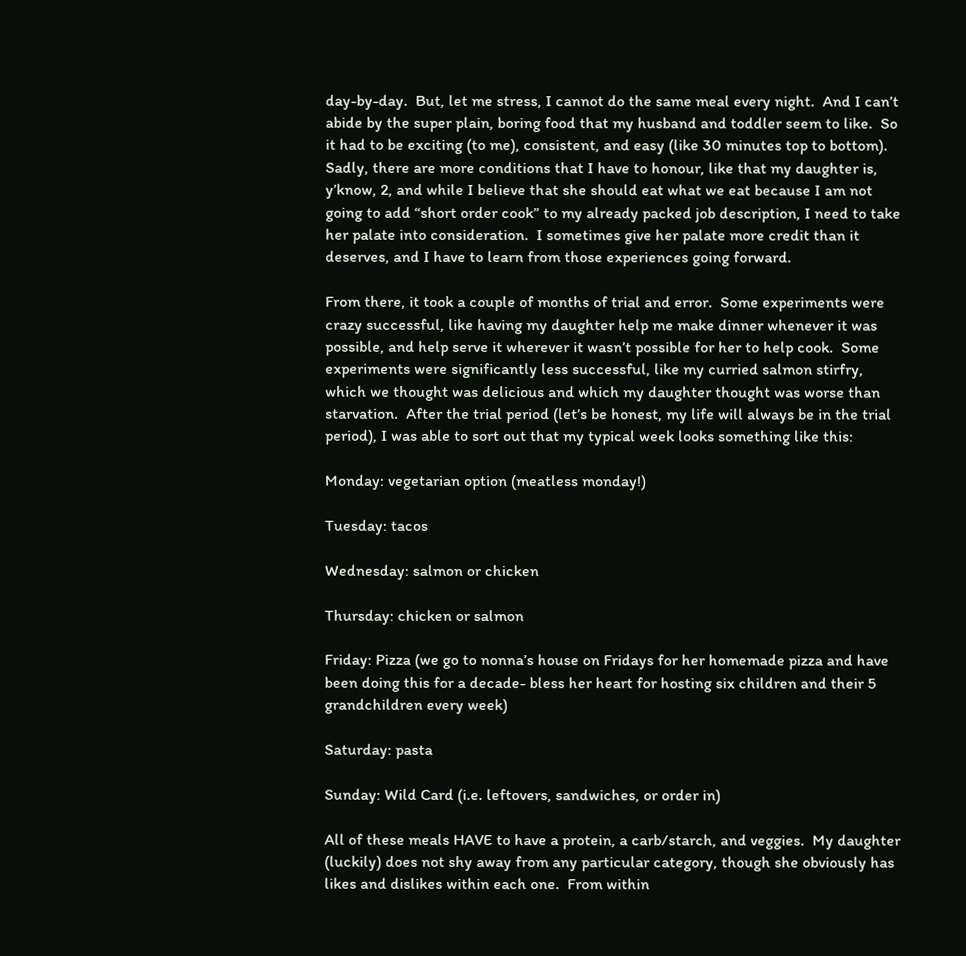day-by-day.  But, let me stress, I cannot do the same meal every night.  And I can’t abide by the super plain, boring food that my husband and toddler seem to like.  So it had to be exciting (to me), consistent, and easy (like 30 minutes top to bottom).  Sadly, there are more conditions that I have to honour, like that my daughter is, y’know, 2, and while I believe that she should eat what we eat because I am not going to add “short order cook” to my already packed job description, I need to take her palate into consideration.  I sometimes give her palate more credit than it deserves, and I have to learn from those experiences going forward.

From there, it took a couple of months of trial and error.  Some experiments were crazy successful, like having my daughter help me make dinner whenever it was possible, and help serve it wherever it wasn’t possible for her to help cook.  Some experiments were significantly less successful, like my curried salmon stirfry, which we thought was delicious and which my daughter thought was worse than starvation.  After the trial period (let’s be honest, my life will always be in the trial period), I was able to sort out that my typical week looks something like this:

Monday: vegetarian option (meatless monday!)

Tuesday: tacos

Wednesday: salmon or chicken

Thursday: chicken or salmon

Friday: Pizza (we go to nonna’s house on Fridays for her homemade pizza and have been doing this for a decade- bless her heart for hosting six children and their 5 grandchildren every week)

Saturday: pasta

Sunday: Wild Card (i.e. leftovers, sandwiches, or order in)

All of these meals HAVE to have a protein, a carb/starch, and veggies.  My daughter (luckily) does not shy away from any particular category, though she obviously has likes and dislikes within each one.  From within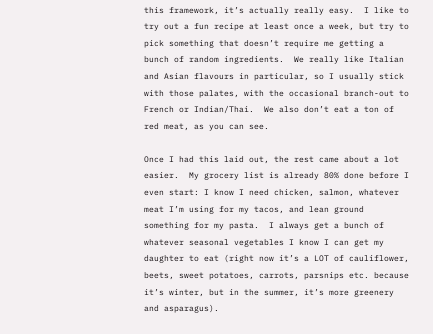this framework, it’s actually really easy.  I like to try out a fun recipe at least once a week, but try to pick something that doesn’t require me getting a bunch of random ingredients.  We really like Italian and Asian flavours in particular, so I usually stick with those palates, with the occasional branch-out to French or Indian/Thai.  We also don’t eat a ton of red meat, as you can see.

Once I had this laid out, the rest came about a lot easier.  My grocery list is already 80% done before I even start: I know I need chicken, salmon, whatever meat I’m using for my tacos, and lean ground something for my pasta.  I always get a bunch of whatever seasonal vegetables I know I can get my daughter to eat (right now it’s a LOT of cauliflower, beets, sweet potatoes, carrots, parsnips etc. because it’s winter, but in the summer, it’s more greenery and asparagus).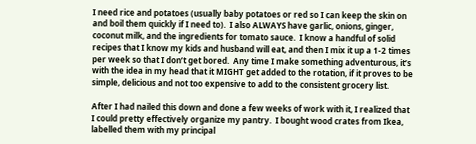I need rice and potatoes (usually baby potatoes or red so I can keep the skin on and boil them quickly if I need to).  I also ALWAYS have garlic, onions, ginger, coconut milk, and the ingredients for tomato sauce.  I know a handful of solid recipes that I know my kids and husband will eat, and then I mix it up a 1-2 times per week so that I don’t get bored.  Any time I make something adventurous, it’s with the idea in my head that it MIGHT get added to the rotation, if it proves to be simple, delicious and not too expensive to add to the consistent grocery list.

After I had nailed this down and done a few weeks of work with it, I realized that I could pretty effectively organize my pantry.  I bought wood crates from Ikea, labelled them with my principal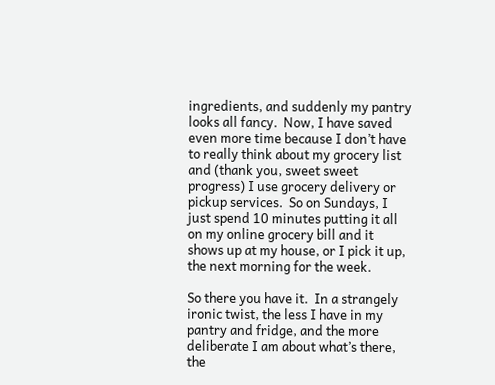ingredients, and suddenly my pantry looks all fancy.  Now, I have saved even more time because I don’t have to really think about my grocery list and (thank you, sweet sweet progress) I use grocery delivery or pickup services.  So on Sundays, I just spend 10 minutes putting it all on my online grocery bill and it shows up at my house, or I pick it up, the next morning for the week.

So there you have it.  In a strangely ironic twist, the less I have in my pantry and fridge, and the more deliberate I am about what’s there, the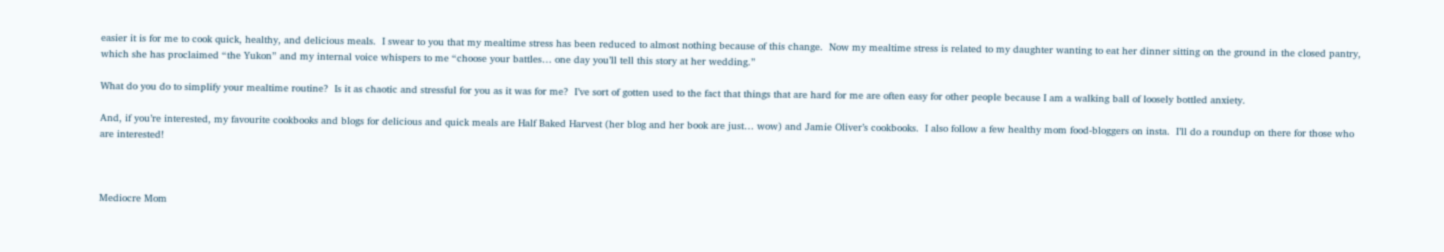easier it is for me to cook quick, healthy, and delicious meals.  I swear to you that my mealtime stress has been reduced to almost nothing because of this change.  Now my mealtime stress is related to my daughter wanting to eat her dinner sitting on the ground in the closed pantry, which she has proclaimed “the Yukon” and my internal voice whispers to me “choose your battles… one day you’ll tell this story at her wedding.”

What do you do to simplify your mealtime routine?  Is it as chaotic and stressful for you as it was for me?  I’ve sort of gotten used to the fact that things that are hard for me are often easy for other people because I am a walking ball of loosely bottled anxiety.

And, if you’re interested, my favourite cookbooks and blogs for delicious and quick meals are Half Baked Harvest (her blog and her book are just… wow) and Jamie Oliver’s cookbooks.  I also follow a few healthy mom food-bloggers on insta.  I’ll do a roundup on there for those who are interested!



Mediocre Mom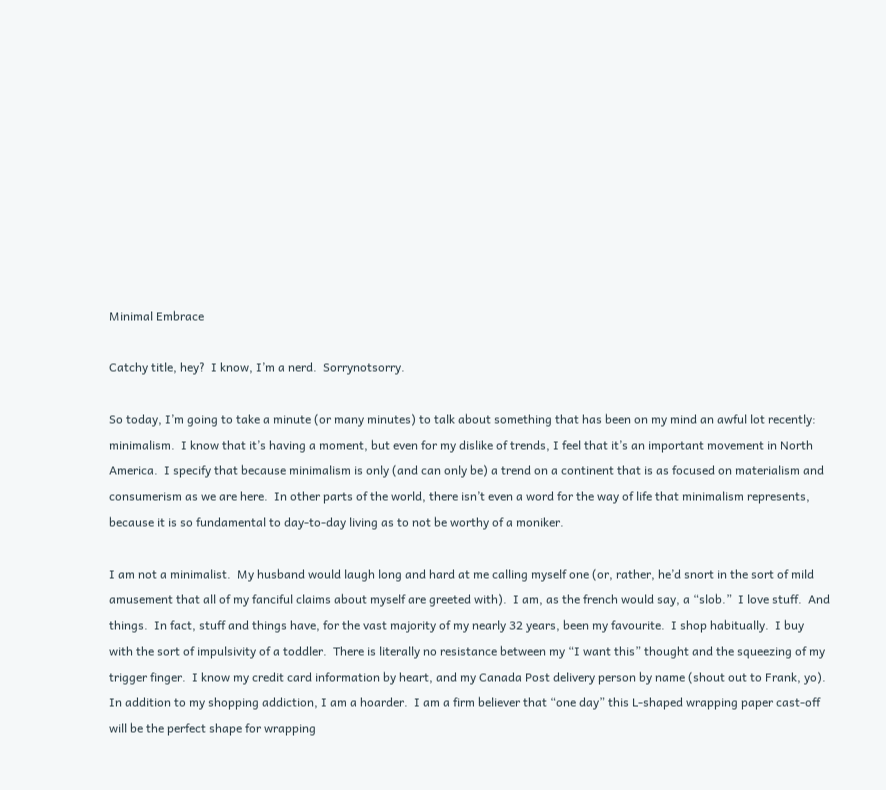Minimal Embrace

Catchy title, hey?  I know, I’m a nerd.  Sorrynotsorry.

So today, I’m going to take a minute (or many minutes) to talk about something that has been on my mind an awful lot recently: minimalism.  I know that it’s having a moment, but even for my dislike of trends, I feel that it’s an important movement in North America.  I specify that because minimalism is only (and can only be) a trend on a continent that is as focused on materialism and consumerism as we are here.  In other parts of the world, there isn’t even a word for the way of life that minimalism represents, because it is so fundamental to day-to-day living as to not be worthy of a moniker.

I am not a minimalist.  My husband would laugh long and hard at me calling myself one (or, rather, he’d snort in the sort of mild amusement that all of my fanciful claims about myself are greeted with).  I am, as the french would say, a “slob.”  I love stuff.  And things.  In fact, stuff and things have, for the vast majority of my nearly 32 years, been my favourite.  I shop habitually.  I buy with the sort of impulsivity of a toddler.  There is literally no resistance between my “I want this” thought and the squeezing of my trigger finger.  I know my credit card information by heart, and my Canada Post delivery person by name (shout out to Frank, yo).  In addition to my shopping addiction, I am a hoarder.  I am a firm believer that “one day” this L-shaped wrapping paper cast-off will be the perfect shape for wrapping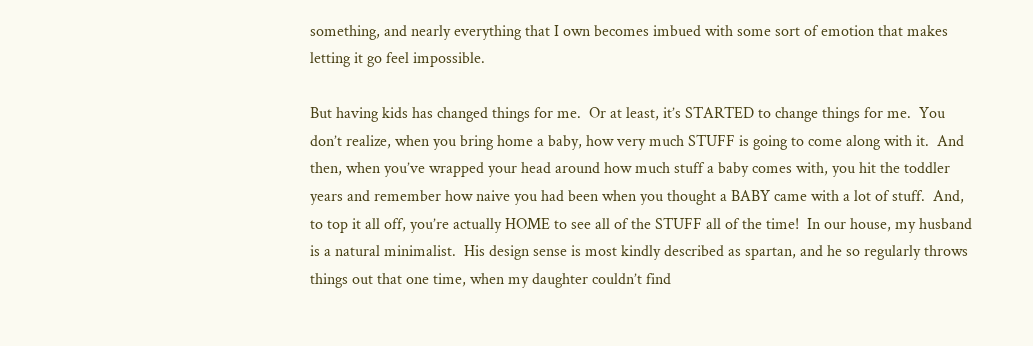something, and nearly everything that I own becomes imbued with some sort of emotion that makes letting it go feel impossible.

But having kids has changed things for me.  Or at least, it’s STARTED to change things for me.  You don’t realize, when you bring home a baby, how very much STUFF is going to come along with it.  And then, when you’ve wrapped your head around how much stuff a baby comes with, you hit the toddler years and remember how naive you had been when you thought a BABY came with a lot of stuff.  And, to top it all off, you’re actually HOME to see all of the STUFF all of the time!  In our house, my husband is a natural minimalist.  His design sense is most kindly described as spartan, and he so regularly throws things out that one time, when my daughter couldn’t find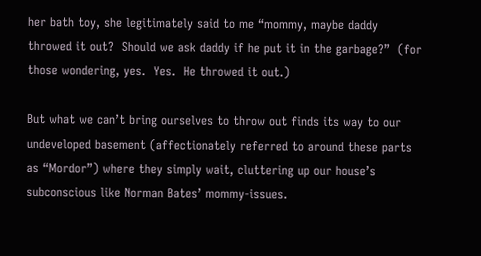her bath toy, she legitimately said to me “mommy, maybe daddy throwed it out?  Should we ask daddy if he put it in the garbage?”  (for those wondering, yes.  Yes.  He throwed it out.)

But what we can’t bring ourselves to throw out finds its way to our undeveloped basement (affectionately referred to around these parts as “Mordor”) where they simply wait, cluttering up our house’s subconscious like Norman Bates’ mommy-issues.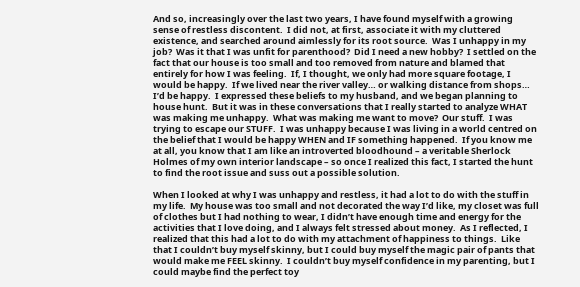And so, increasingly over the last two years, I have found myself with a growing sense of restless discontent.  I did not, at first, associate it with my cluttered existence, and searched around aimlessly for its root source.  Was I unhappy in my job?  Was it that I was unfit for parenthood?  Did I need a new hobby?  I settled on the fact that our house is too small and too removed from nature and blamed that entirely for how I was feeling.  If, I thought, we only had more square footage, I would be happy.  If we lived near the river valley… or walking distance from shops… I’d be happy.  I expressed these beliefs to my husband, and we began planning to house hunt.  But it was in these conversations that I really started to analyze WHAT was making me unhappy.  What was making me want to move?  Our stuff.  I was trying to escape our STUFF.  I was unhappy because I was living in a world centred on the belief that I would be happy WHEN and IF something happened.  If you know me at all, you know that I am like an introverted bloodhound – a veritable Sherlock Holmes of my own interior landscape – so once I realized this fact, I started the hunt to find the root issue and suss out a possible solution.

When I looked at why I was unhappy and restless, it had a lot to do with the stuff in my life.  My house was too small and not decorated the way I’d like, my closet was full of clothes but I had nothing to wear, I didn’t have enough time and energy for the activities that I love doing, and I always felt stressed about money.  As I reflected, I realized that this had a lot to do with my attachment of happiness to things.  Like that I couldn’t buy myself skinny, but I could buy myself the magic pair of pants that would make me FEEL skinny.  I couldn’t buy myself confidence in my parenting, but I could maybe find the perfect toy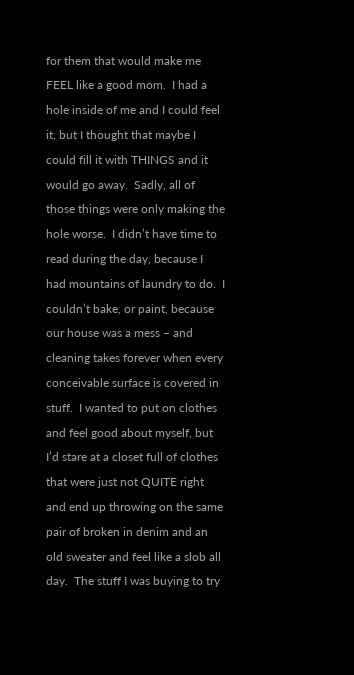for them that would make me FEEL like a good mom.  I had a hole inside of me and I could feel it, but I thought that maybe I could fill it with THINGS and it would go away.  Sadly, all of those things were only making the hole worse.  I didn’t have time to read during the day, because I had mountains of laundry to do.  I couldn’t bake, or paint, because our house was a mess – and cleaning takes forever when every conceivable surface is covered in stuff.  I wanted to put on clothes and feel good about myself, but I’d stare at a closet full of clothes that were just not QUITE right and end up throwing on the same pair of broken in denim and an old sweater and feel like a slob all day.  The stuff I was buying to try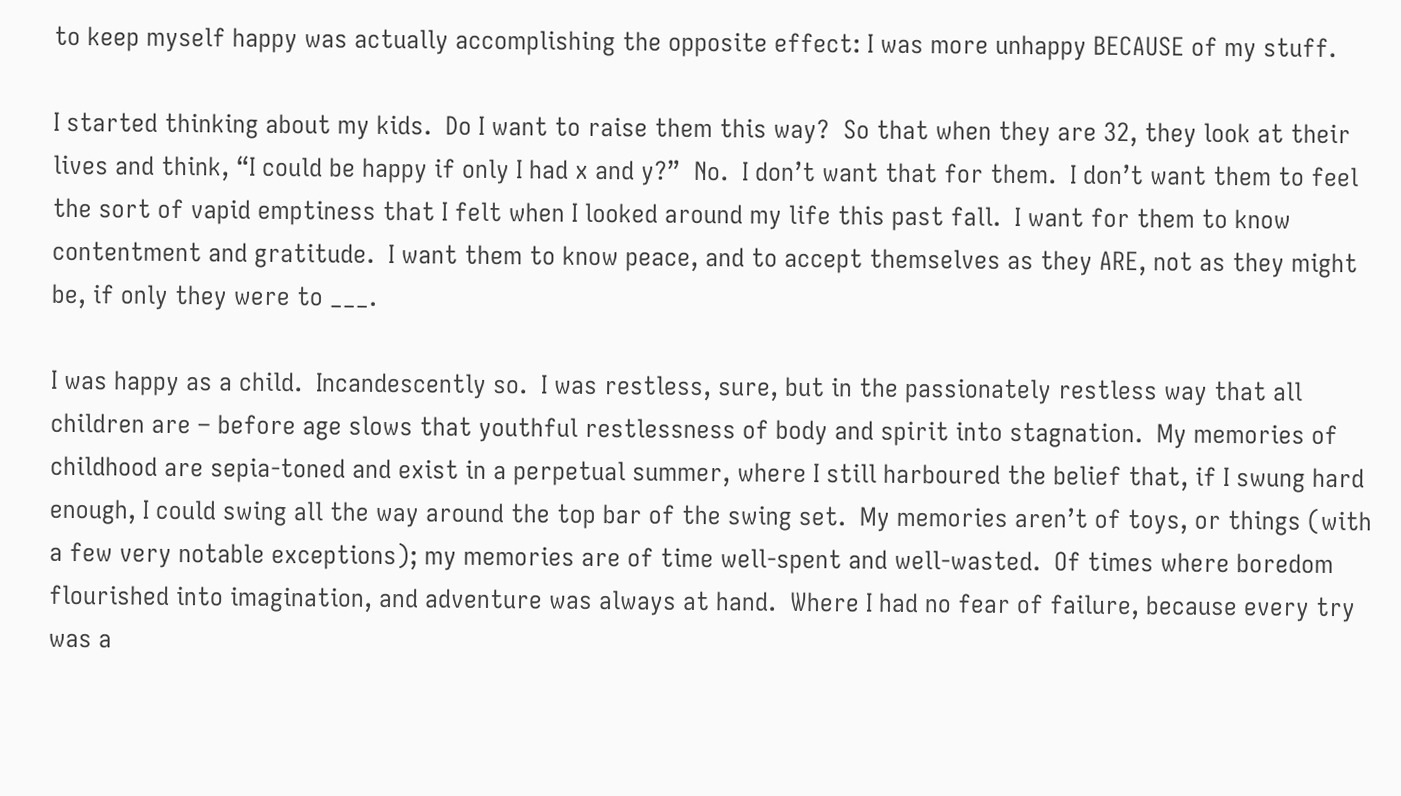to keep myself happy was actually accomplishing the opposite effect: I was more unhappy BECAUSE of my stuff.

I started thinking about my kids.  Do I want to raise them this way?  So that when they are 32, they look at their lives and think, “I could be happy if only I had x and y?”  No.  I don’t want that for them.  I don’t want them to feel the sort of vapid emptiness that I felt when I looked around my life this past fall.  I want for them to know contentment and gratitude.  I want them to know peace, and to accept themselves as they ARE, not as they might be, if only they were to ___.

I was happy as a child.  Incandescently so.  I was restless, sure, but in the passionately restless way that all children are – before age slows that youthful restlessness of body and spirit into stagnation.  My memories of childhood are sepia-toned and exist in a perpetual summer, where I still harboured the belief that, if I swung hard enough, I could swing all the way around the top bar of the swing set.  My memories aren’t of toys, or things (with a few very notable exceptions); my memories are of time well-spent and well-wasted.  Of times where boredom flourished into imagination, and adventure was always at hand.  Where I had no fear of failure, because every try was a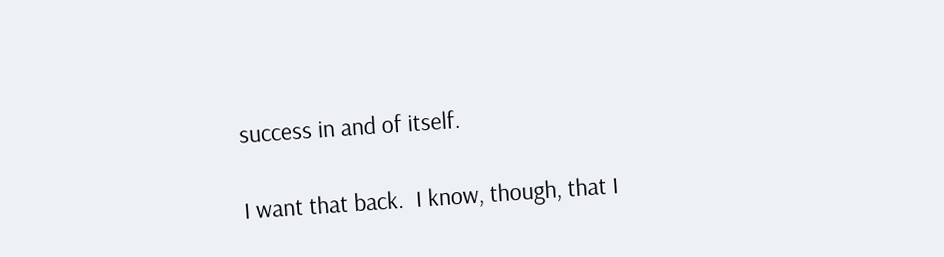success in and of itself.

I want that back.  I know, though, that I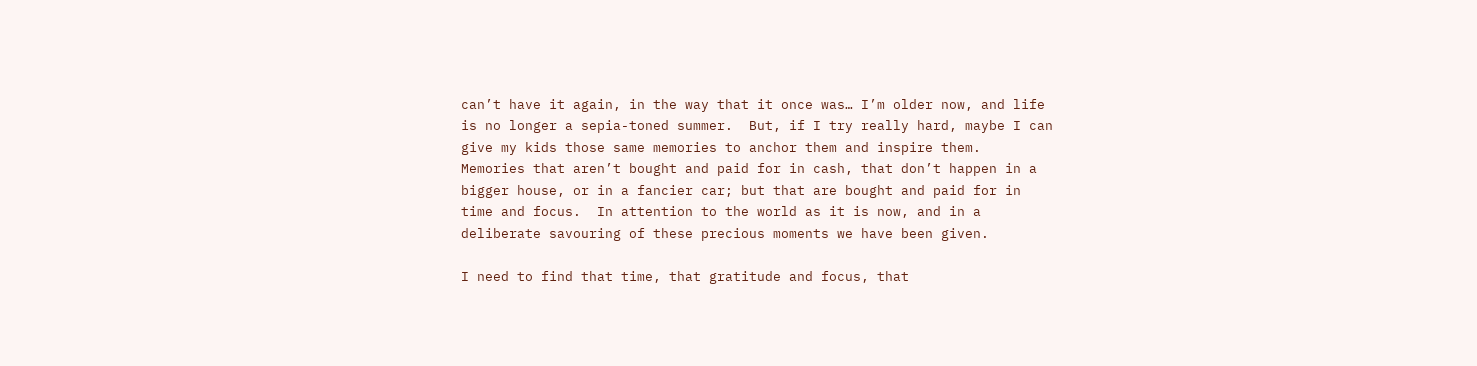can’t have it again, in the way that it once was… I’m older now, and life is no longer a sepia-toned summer.  But, if I try really hard, maybe I can give my kids those same memories to anchor them and inspire them.  Memories that aren’t bought and paid for in cash, that don’t happen in a bigger house, or in a fancier car; but that are bought and paid for in time and focus.  In attention to the world as it is now, and in a deliberate savouring of these precious moments we have been given.

I need to find that time, that gratitude and focus, that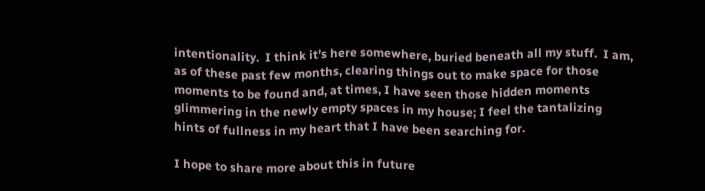intentionality.  I think it’s here somewhere, buried beneath all my stuff.  I am, as of these past few months, clearing things out to make space for those moments to be found and, at times, I have seen those hidden moments glimmering in the newly empty spaces in my house; I feel the tantalizing hints of fullness in my heart that I have been searching for.

I hope to share more about this in future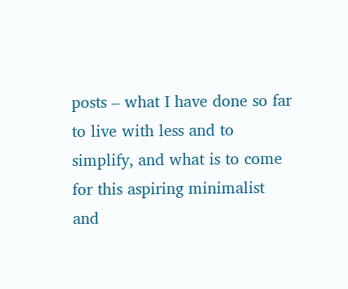posts – what I have done so far to live with less and to simplify, and what is to come for this aspiring minimalist and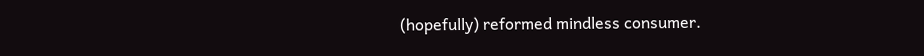(hopefully) reformed mindless consumer.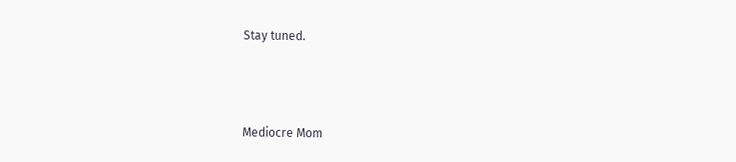Stay tuned.



Mediocre Mom